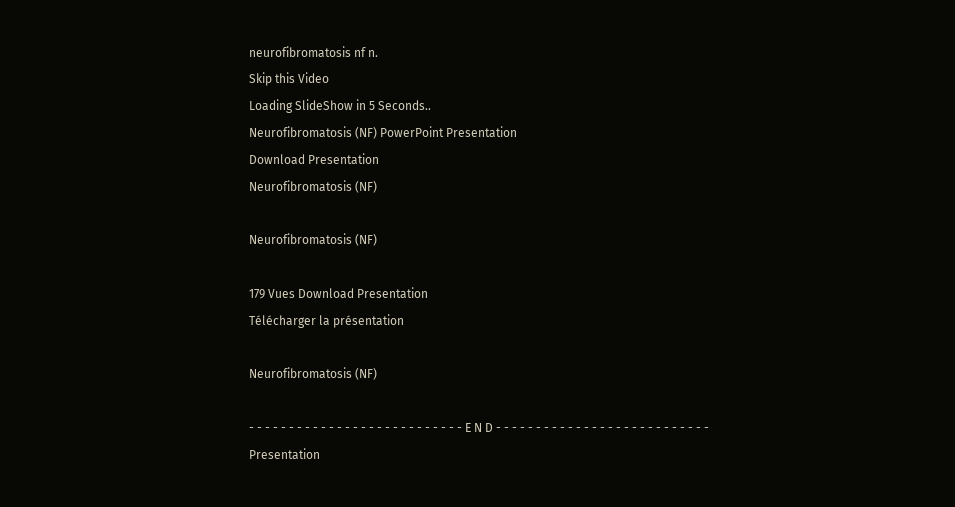neurofibromatosis nf n.
Skip this Video
Loading SlideShow in 5 Seconds..
Neurofibromatosis (NF) PowerPoint Presentation
Download Presentation
Neurofibromatosis (NF)

Neurofibromatosis (NF)

179 Vues Download Presentation
Télécharger la présentation

Neurofibromatosis (NF)

- - - - - - - - - - - - - - - - - - - - - - - - - - - E N D - - - - - - - - - - - - - - - - - - - - - - - - - - -
Presentation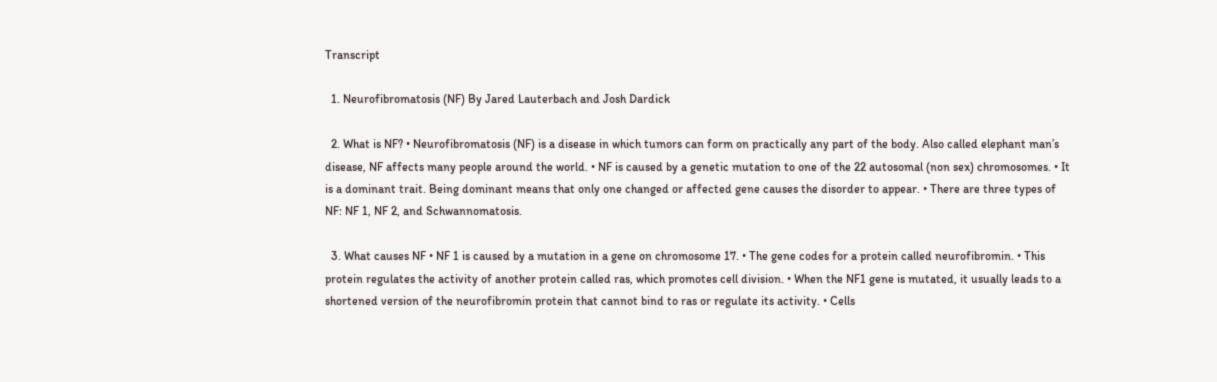Transcript

  1. Neurofibromatosis (NF) By Jared Lauterbach and Josh Dardick

  2. What is NF? • Neurofibromatosis (NF) is a disease in which tumors can form on practically any part of the body. Also called elephant man’s disease, NF affects many people around the world. • NF is caused by a genetic mutation to one of the 22 autosomal (non sex) chromosomes. • It is a dominant trait. Being dominant means that only one changed or affected gene causes the disorder to appear. • There are three types of NF: NF 1, NF 2, and Schwannomatosis.

  3. What causes NF • NF 1 is caused by a mutation in a gene on chromosome 17. • The gene codes for a protein called neurofibromin. • This protein regulates the activity of another protein called ras, which promotes cell division. • When the NF1 gene is mutated, it usually leads to a shortened version of the neurofibromin protein that cannot bind to ras or regulate its activity. • Cells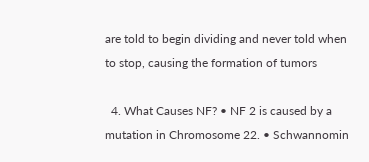are told to begin dividing and never told when to stop, causing the formation of tumors

  4. What Causes NF? • NF 2 is caused by a mutation in Chromosome 22. • Schwannomin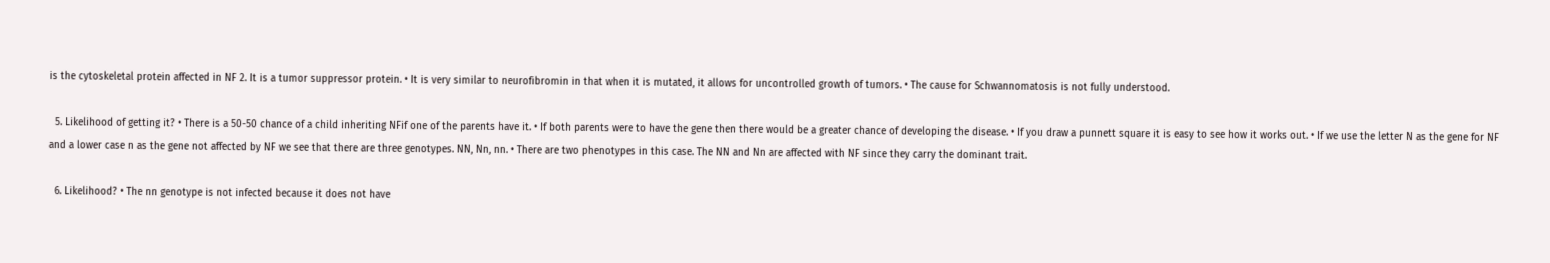is the cytoskeletal protein affected in NF 2. It is a tumor suppressor protein. • It is very similar to neurofibromin in that when it is mutated, it allows for uncontrolled growth of tumors. • The cause for Schwannomatosis is not fully understood.

  5. Likelihood of getting it? • There is a 50-50 chance of a child inheriting NFif one of the parents have it. • If both parents were to have the gene then there would be a greater chance of developing the disease. • If you draw a punnett square it is easy to see how it works out. • If we use the letter N as the gene for NF and a lower case n as the gene not affected by NF we see that there are three genotypes. NN, Nn, nn. • There are two phenotypes in this case. The NN and Nn are affected with NF since they carry the dominant trait.

  6. Likelihood? • The nn genotype is not infected because it does not have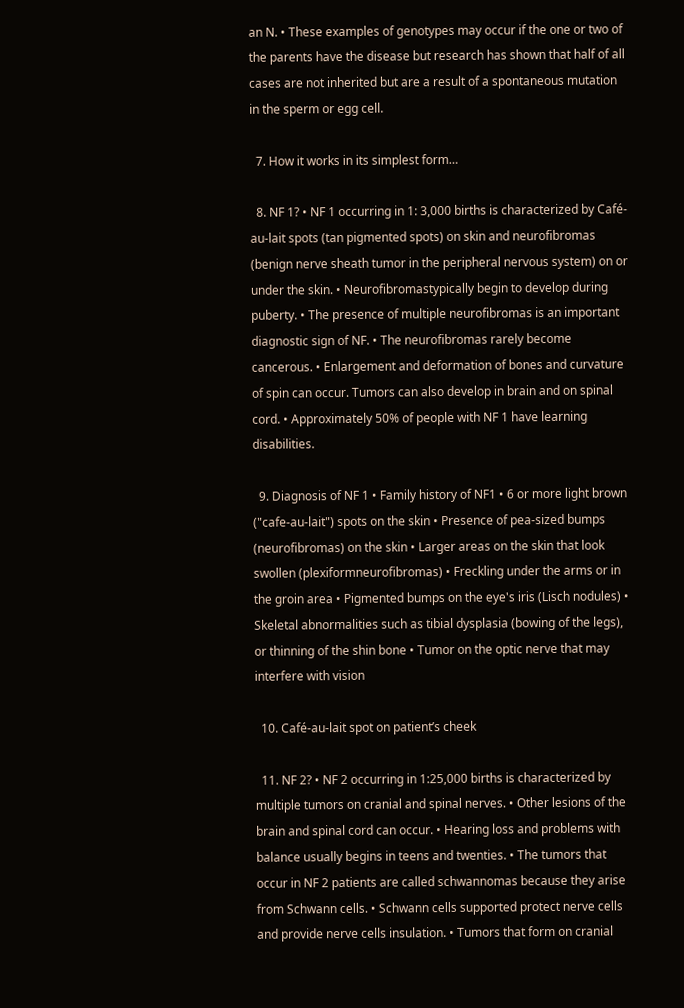an N. • These examples of genotypes may occur if the one or two of the parents have the disease but research has shown that half of all cases are not inherited but are a result of a spontaneous mutation in the sperm or egg cell.

  7. How it works in its simplest form…

  8. NF 1? • NF 1 occurring in 1: 3,000 births is characterized by Café-au-lait spots (tan pigmented spots) on skin and neurofibromas (benign nerve sheath tumor in the peripheral nervous system) on or under the skin. • Neurofibromastypically begin to develop during puberty. • The presence of multiple neurofibromas is an important diagnostic sign of NF. • The neurofibromas rarely become cancerous. • Enlargement and deformation of bones and curvature of spin can occur. Tumors can also develop in brain and on spinal cord. • Approximately 50% of people with NF 1 have learning disabilities.

  9. Diagnosis of NF 1 • Family history of NF1 • 6 or more light brown ("cafe-au-lait") spots on the skin • Presence of pea-sized bumps (neurofibromas) on the skin • Larger areas on the skin that look swollen (plexiformneurofibromas) • Freckling under the arms or in the groin area • Pigmented bumps on the eye's iris (Lisch nodules) • Skeletal abnormalities such as tibial dysplasia (bowing of the legs), or thinning of the shin bone • Tumor on the optic nerve that may interfere with vision

  10. Café-au-lait spot on patient’s cheek

  11. NF 2? • NF 2 occurring in 1:25,000 births is characterized by multiple tumors on cranial and spinal nerves. • Other lesions of the brain and spinal cord can occur. • Hearing loss and problems with balance usually begins in teens and twenties. • The tumors that occur in NF 2 patients are called schwannomas because they arise from Schwann cells. • Schwann cells supported protect nerve cells and provide nerve cells insulation. • Tumors that form on cranial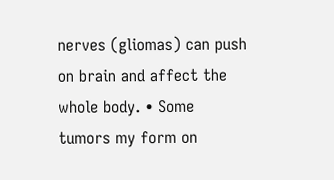nerves (gliomas) can push on brain and affect the whole body. • Some tumors my form on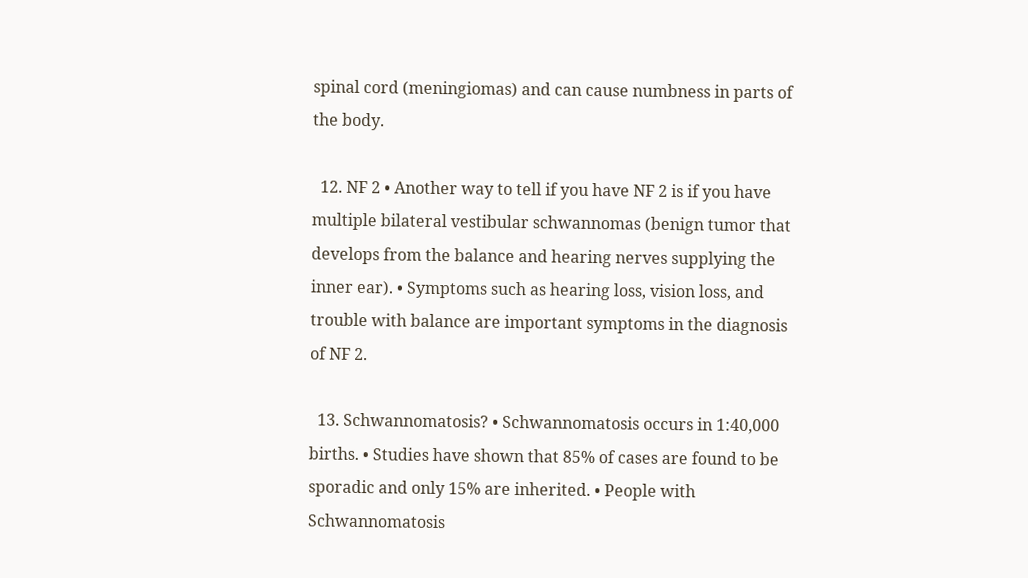spinal cord (meningiomas) and can cause numbness in parts of the body.

  12. NF 2 • Another way to tell if you have NF 2 is if you have multiple bilateral vestibular schwannomas (benign tumor that develops from the balance and hearing nerves supplying the inner ear). • Symptoms such as hearing loss, vision loss, and trouble with balance are important symptoms in the diagnosis of NF 2.

  13. Schwannomatosis? • Schwannomatosis occurs in 1:40,000 births. • Studies have shown that 85% of cases are found to be sporadic and only 15% are inherited. • People with Schwannomatosis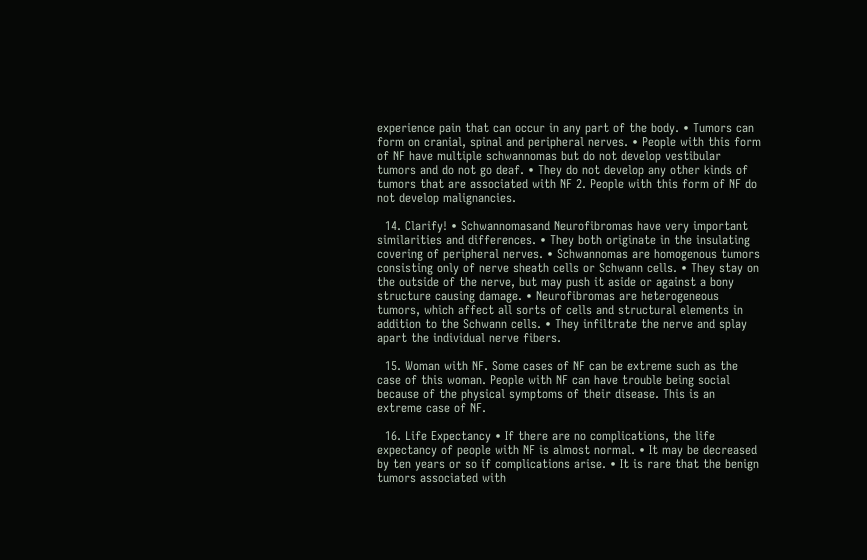experience pain that can occur in any part of the body. • Tumors can form on cranial, spinal and peripheral nerves. • People with this form of NF have multiple schwannomas but do not develop vestibular tumors and do not go deaf. • They do not develop any other kinds of tumors that are associated with NF 2. People with this form of NF do not develop malignancies.

  14. Clarify! • Schwannomasand Neurofibromas have very important similarities and differences. • They both originate in the insulating covering of peripheral nerves. • Schwannomas are homogenous tumors consisting only of nerve sheath cells or Schwann cells. • They stay on the outside of the nerve, but may push it aside or against a bony structure causing damage. • Neurofibromas are heterogeneous tumors, which affect all sorts of cells and structural elements in addition to the Schwann cells. • They infiltrate the nerve and splay apart the individual nerve fibers.

  15. Woman with NF. Some cases of NF can be extreme such as the case of this woman. People with NF can have trouble being social because of the physical symptoms of their disease. This is an extreme case of NF.

  16. Life Expectancy • If there are no complications, the life expectancy of people with NF is almost normal. • It may be decreased by ten years or so if complications arise. • It is rare that the benign tumors associated with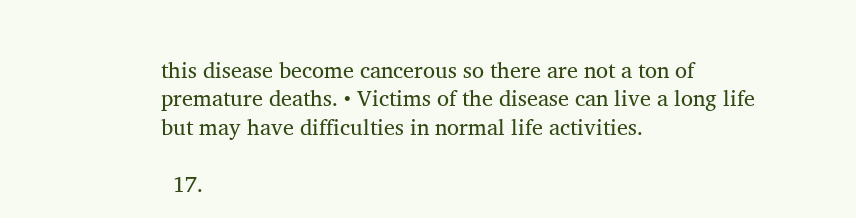this disease become cancerous so there are not a ton of premature deaths. • Victims of the disease can live a long life but may have difficulties in normal life activities.

  17.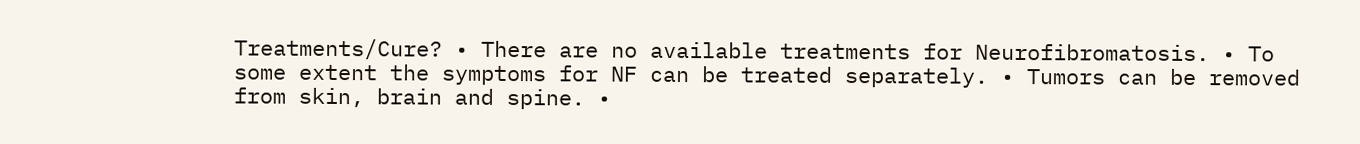Treatments/Cure? • There are no available treatments for Neurofibromatosis. • To some extent the symptoms for NF can be treated separately. • Tumors can be removed from skin, brain and spine. •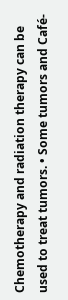Chemotherapy and radiation therapy can be used to treat tumors. • Some tumors and Café-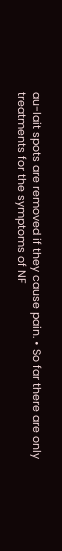au-lait spots are removed if they cause pain. • So far there are only treatments for the symptoms of NF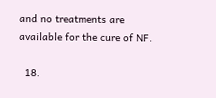and no treatments are available for the cure of NF.

  18.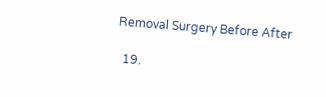Removal Surgery Before After

  19.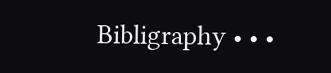Bibligraphy • • •